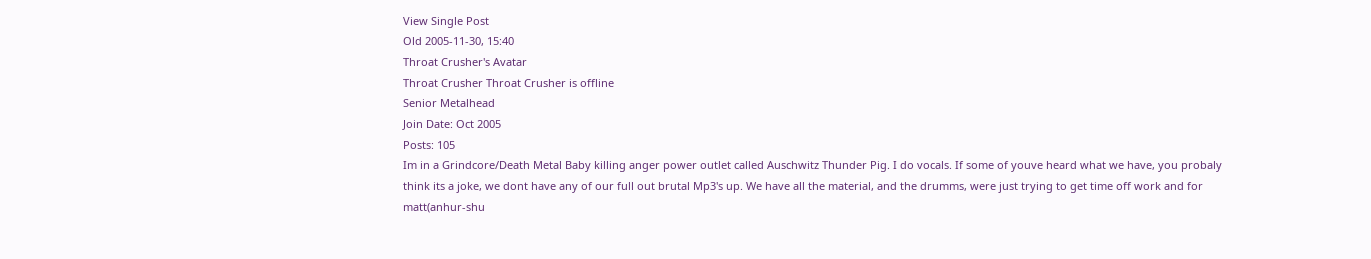View Single Post
Old 2005-11-30, 15:40
Throat Crusher's Avatar
Throat Crusher Throat Crusher is offline
Senior Metalhead
Join Date: Oct 2005
Posts: 105
Im in a Grindcore/Death Metal Baby killing anger power outlet called Auschwitz Thunder Pig. I do vocals. If some of youve heard what we have, you probaly think its a joke, we dont have any of our full out brutal Mp3's up. We have all the material, and the drumms, were just trying to get time off work and for matt(anhur-shu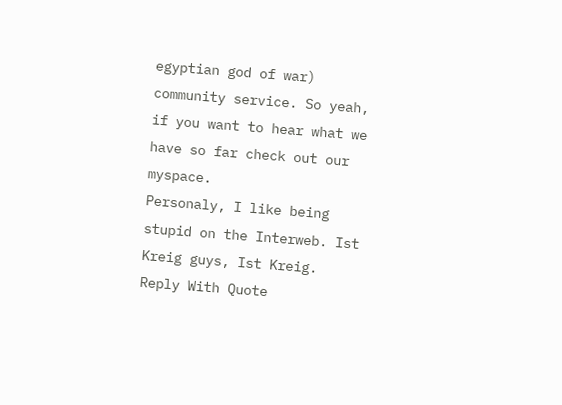egyptian god of war) community service. So yeah, if you want to hear what we have so far check out our myspace.
Personaly, I like being stupid on the Interweb. Ist Kreig guys, Ist Kreig.
Reply With Quote